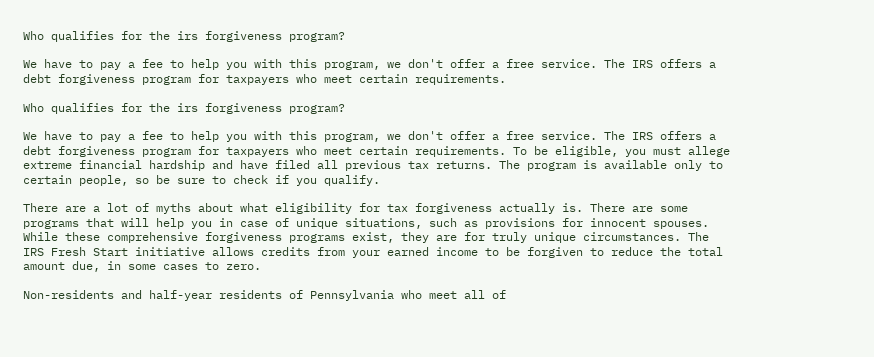Who qualifies for the irs forgiveness program?

We have to pay a fee to help you with this program, we don't offer a free service. The IRS offers a debt forgiveness program for taxpayers who meet certain requirements.

Who qualifies for the irs forgiveness program?

We have to pay a fee to help you with this program, we don't offer a free service. The IRS offers a debt forgiveness program for taxpayers who meet certain requirements. To be eligible, you must allege extreme financial hardship and have filed all previous tax returns. The program is available only to certain people, so be sure to check if you qualify.

There are a lot of myths about what eligibility for tax forgiveness actually is. There are some programs that will help you in case of unique situations, such as provisions for innocent spouses. While these comprehensive forgiveness programs exist, they are for truly unique circumstances. The IRS Fresh Start initiative allows credits from your earned income to be forgiven to reduce the total amount due, in some cases to zero.

Non-residents and half-year residents of Pennsylvania who meet all of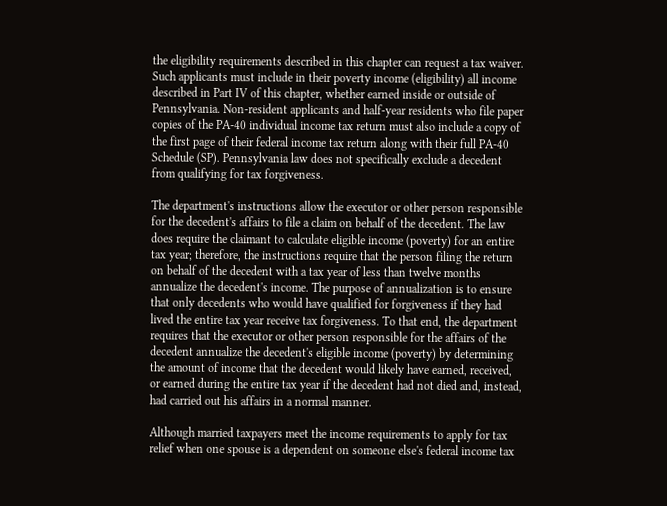the eligibility requirements described in this chapter can request a tax waiver. Such applicants must include in their poverty income (eligibility) all income described in Part IV of this chapter, whether earned inside or outside of Pennsylvania. Non-resident applicants and half-year residents who file paper copies of the PA-40 individual income tax return must also include a copy of the first page of their federal income tax return along with their full PA-40 Schedule (SP). Pennsylvania law does not specifically exclude a decedent from qualifying for tax forgiveness.

The department's instructions allow the executor or other person responsible for the decedent's affairs to file a claim on behalf of the decedent. The law does require the claimant to calculate eligible income (poverty) for an entire tax year; therefore, the instructions require that the person filing the return on behalf of the decedent with a tax year of less than twelve months annualize the decedent's income. The purpose of annualization is to ensure that only decedents who would have qualified for forgiveness if they had lived the entire tax year receive tax forgiveness. To that end, the department requires that the executor or other person responsible for the affairs of the decedent annualize the decedent's eligible income (poverty) by determining the amount of income that the decedent would likely have earned, received, or earned during the entire tax year if the decedent had not died and, instead, had carried out his affairs in a normal manner.

Although married taxpayers meet the income requirements to apply for tax relief when one spouse is a dependent on someone else's federal income tax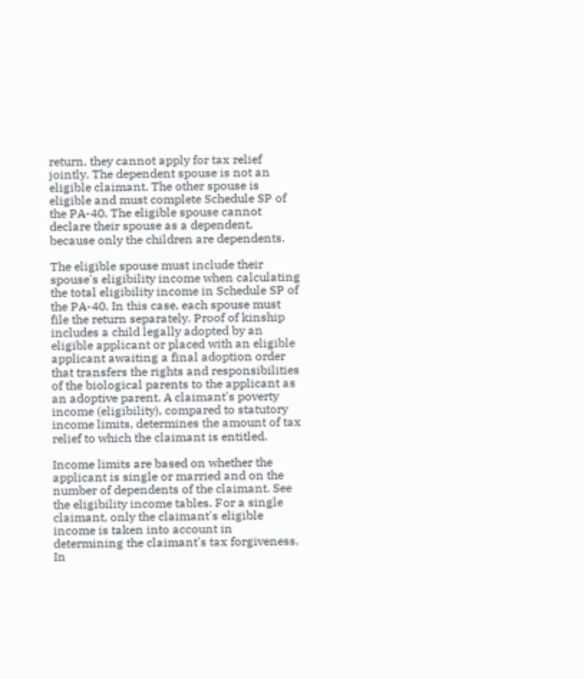return, they cannot apply for tax relief jointly. The dependent spouse is not an eligible claimant. The other spouse is eligible and must complete Schedule SP of the PA-40. The eligible spouse cannot declare their spouse as a dependent, because only the children are dependents.

The eligible spouse must include their spouse's eligibility income when calculating the total eligibility income in Schedule SP of the PA-40. In this case, each spouse must file the return separately. Proof of kinship includes a child legally adopted by an eligible applicant or placed with an eligible applicant awaiting a final adoption order that transfers the rights and responsibilities of the biological parents to the applicant as an adoptive parent. A claimant's poverty income (eligibility), compared to statutory income limits, determines the amount of tax relief to which the claimant is entitled.

Income limits are based on whether the applicant is single or married and on the number of dependents of the claimant. See the eligibility income tables. For a single claimant, only the claimant's eligible income is taken into account in determining the claimant's tax forgiveness. In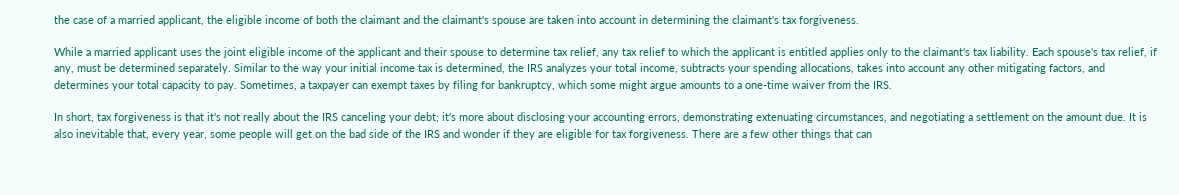the case of a married applicant, the eligible income of both the claimant and the claimant's spouse are taken into account in determining the claimant's tax forgiveness.

While a married applicant uses the joint eligible income of the applicant and their spouse to determine tax relief, any tax relief to which the applicant is entitled applies only to the claimant's tax liability. Each spouse's tax relief, if any, must be determined separately. Similar to the way your initial income tax is determined, the IRS analyzes your total income, subtracts your spending allocations, takes into account any other mitigating factors, and determines your total capacity to pay. Sometimes, a taxpayer can exempt taxes by filing for bankruptcy, which some might argue amounts to a one-time waiver from the IRS.

In short, tax forgiveness is that it's not really about the IRS canceling your debt; it's more about disclosing your accounting errors, demonstrating extenuating circumstances, and negotiating a settlement on the amount due. It is also inevitable that, every year, some people will get on the bad side of the IRS and wonder if they are eligible for tax forgiveness. There are a few other things that can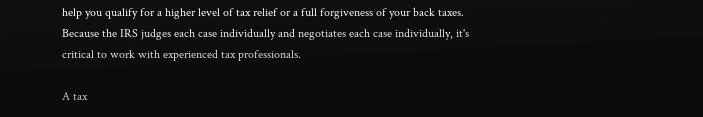help you qualify for a higher level of tax relief or a full forgiveness of your back taxes. Because the IRS judges each case individually and negotiates each case individually, it's critical to work with experienced tax professionals.

A tax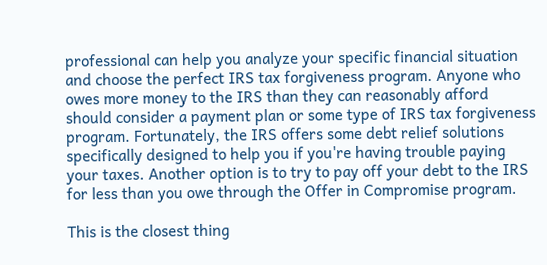professional can help you analyze your specific financial situation and choose the perfect IRS tax forgiveness program. Anyone who owes more money to the IRS than they can reasonably afford should consider a payment plan or some type of IRS tax forgiveness program. Fortunately, the IRS offers some debt relief solutions specifically designed to help you if you're having trouble paying your taxes. Another option is to try to pay off your debt to the IRS for less than you owe through the Offer in Compromise program.

This is the closest thing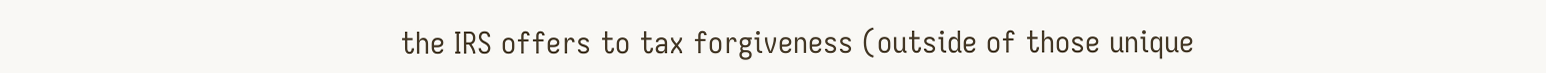the IRS offers to tax forgiveness (outside of those unique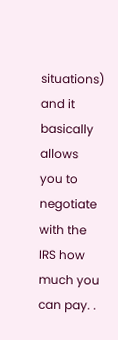situations) and it basically allows you to negotiate with the IRS how much you can pay. .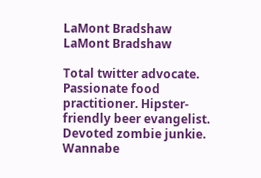LaMont Bradshaw
LaMont Bradshaw

Total twitter advocate. Passionate food practitioner. Hipster-friendly beer evangelist. Devoted zombie junkie. Wannabe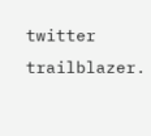twitter trailblazer.